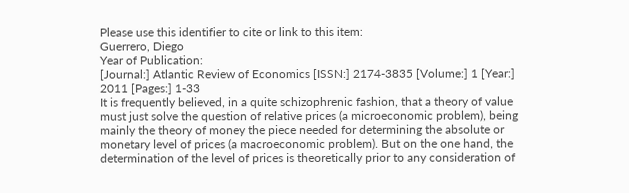Please use this identifier to cite or link to this item:
Guerrero, Diego
Year of Publication:
[Journal:] Atlantic Review of Economics [ISSN:] 2174-3835 [Volume:] 1 [Year:] 2011 [Pages:] 1-33
It is frequently believed, in a quite schizophrenic fashion, that a theory of value must just solve the question of relative prices (a microeconomic problem), being mainly the theory of money the piece needed for determining the absolute or monetary level of prices (a macroeconomic problem). But on the one hand, the determination of the level of prices is theoretically prior to any consideration of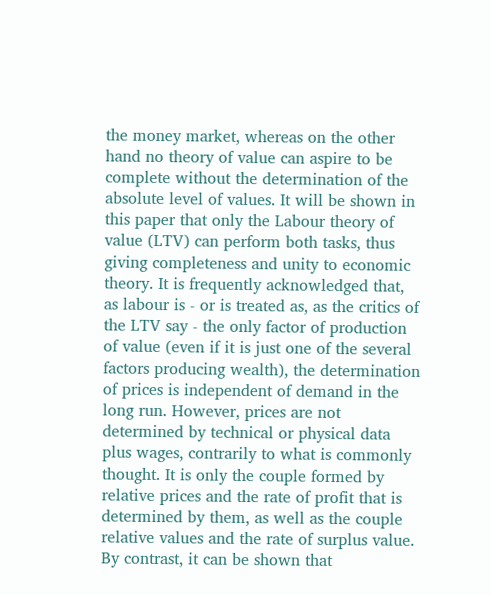the money market, whereas on the other hand no theory of value can aspire to be complete without the determination of the absolute level of values. It will be shown in this paper that only the Labour theory of value (LTV) can perform both tasks, thus giving completeness and unity to economic theory. It is frequently acknowledged that, as labour is - or is treated as, as the critics of the LTV say - the only factor of production of value (even if it is just one of the several factors producing wealth), the determination of prices is independent of demand in the long run. However, prices are not determined by technical or physical data plus wages, contrarily to what is commonly thought. It is only the couple formed by relative prices and the rate of profit that is determined by them, as well as the couple relative values and the rate of surplus value. By contrast, it can be shown that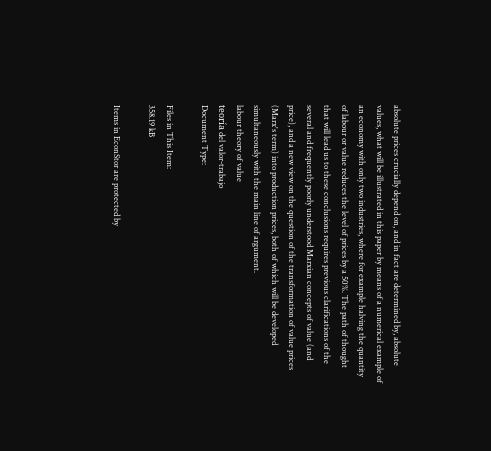absolute prices crucially depend on, and in fact are determined by, absolute values, what will be illustrated in this paper by means of a numerical example of an economy with only two industries, where for example halving the quantity of labour or value reduces the level of prices by a 50%. The path of thought that will lead us to these conclusions requires previous clarifications of the several and frequently poorly understood Marxian concepts of value (and price), and a new view on the question of the transformation of value prices (Marx's term) into production prices, both of which will be developed simultaneously with the main line of argument.
labour theory of value
teoría del valor-trabajo
Document Type:

Files in This Item:
358.19 kB

Items in EconStor are protected by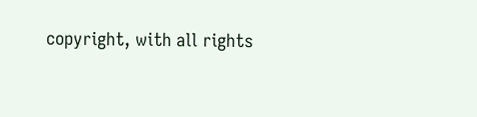copyright, with all rights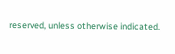reserved, unless otherwise indicated.